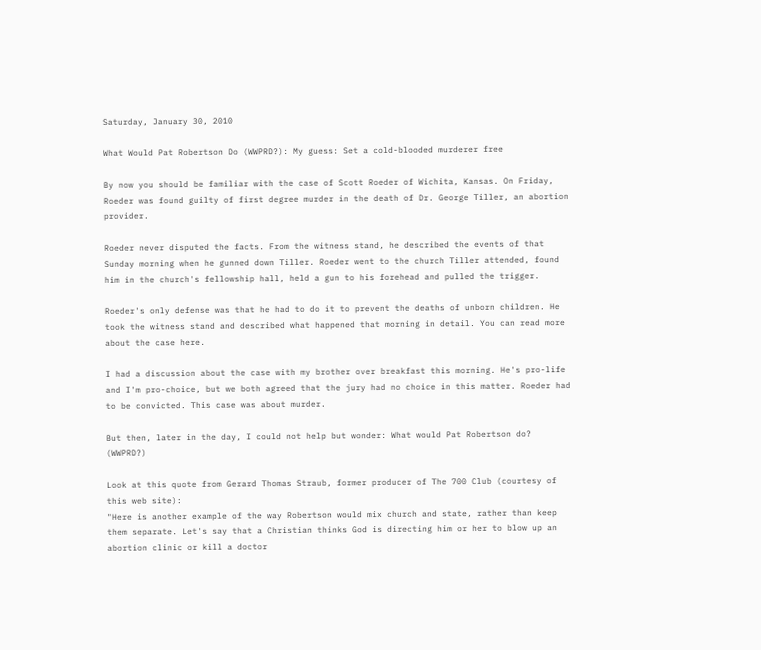Saturday, January 30, 2010

What Would Pat Robertson Do (WWPRD?): My guess: Set a cold-blooded murderer free

By now you should be familiar with the case of Scott Roeder of Wichita, Kansas. On Friday, Roeder was found guilty of first degree murder in the death of Dr. George Tiller, an abortion provider.

Roeder never disputed the facts. From the witness stand, he described the events of that Sunday morning when he gunned down Tiller. Roeder went to the church Tiller attended, found him in the church's fellowship hall, held a gun to his forehead and pulled the trigger.

Roeder's only defense was that he had to do it to prevent the deaths of unborn children. He took the witness stand and described what happened that morning in detail. You can read more about the case here.

I had a discussion about the case with my brother over breakfast this morning. He's pro-life and I'm pro-choice, but we both agreed that the jury had no choice in this matter. Roeder had to be convicted. This case was about murder.

But then, later in the day, I could not help but wonder: What would Pat Robertson do? (WWPRD?)

Look at this quote from Gerard Thomas Straub, former producer of The 700 Club (courtesy of this web site):
"Here is another example of the way Robertson would mix church and state, rather than keep them separate. Let's say that a Christian thinks God is directing him or her to blow up an abortion clinic or kill a doctor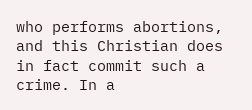who performs abortions, and this Christian does in fact commit such a crime. In a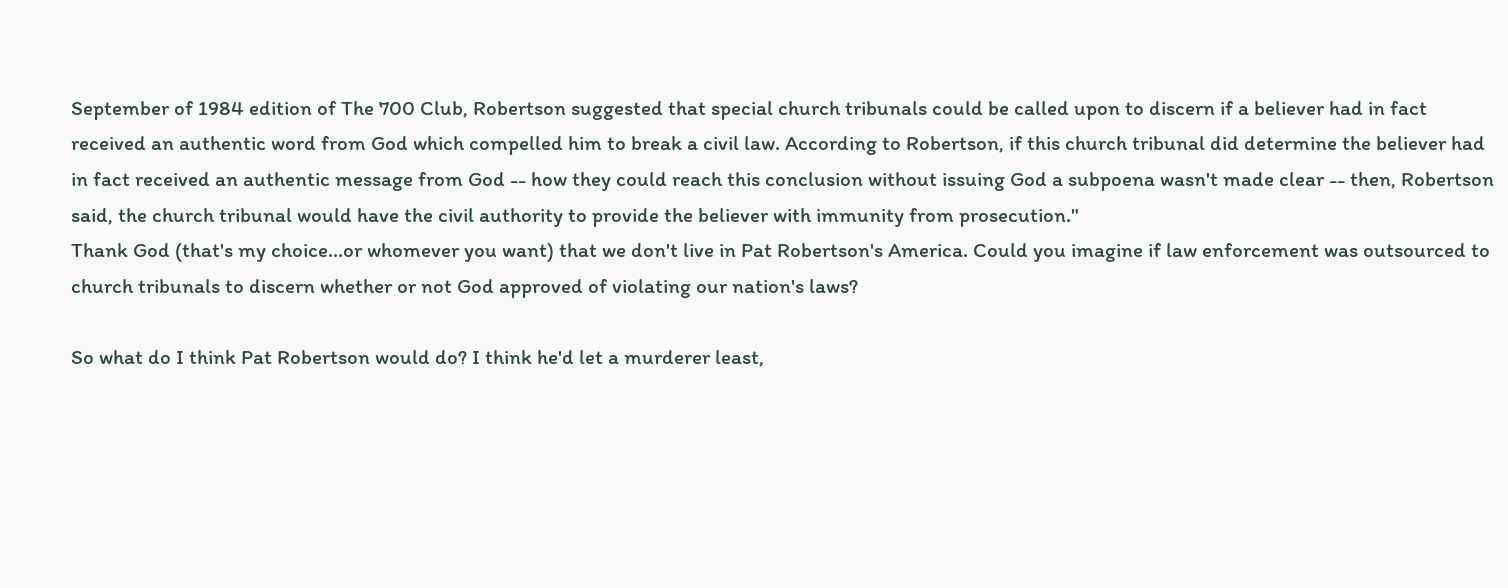September of 1984 edition of The 700 Club, Robertson suggested that special church tribunals could be called upon to discern if a believer had in fact received an authentic word from God which compelled him to break a civil law. According to Robertson, if this church tribunal did determine the believer had in fact received an authentic message from God -- how they could reach this conclusion without issuing God a subpoena wasn't made clear -- then, Robertson said, the church tribunal would have the civil authority to provide the believer with immunity from prosecution."
Thank God (that's my choice...or whomever you want) that we don't live in Pat Robertson's America. Could you imagine if law enforcement was outsourced to church tribunals to discern whether or not God approved of violating our nation's laws?

So what do I think Pat Robertson would do? I think he'd let a murderer least,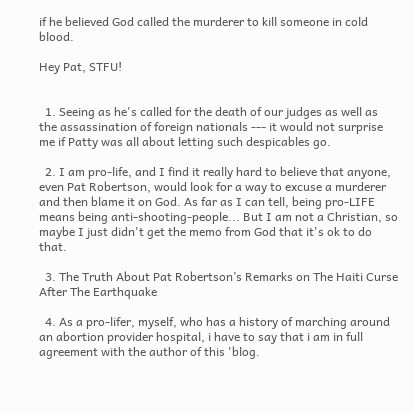if he believed God called the murderer to kill someone in cold blood.

Hey Pat, STFU!


  1. Seeing as he's called for the death of our judges as well as the assassination of foreign nationals --- it would not surprise me if Patty was all about letting such despicables go.

  2. I am pro-life, and I find it really hard to believe that anyone, even Pat Robertson, would look for a way to excuse a murderer and then blame it on God. As far as I can tell, being pro-LIFE means being anti-shooting-people... But I am not a Christian, so maybe I just didn't get the memo from God that it's ok to do that.

  3. The Truth About Pat Robertson’s Remarks on The Haiti Curse After The Earthquake

  4. As a pro-lifer, myself, who has a history of marching around an abortion provider hospital, i have to say that i am in full agreement with the author of this 'blog.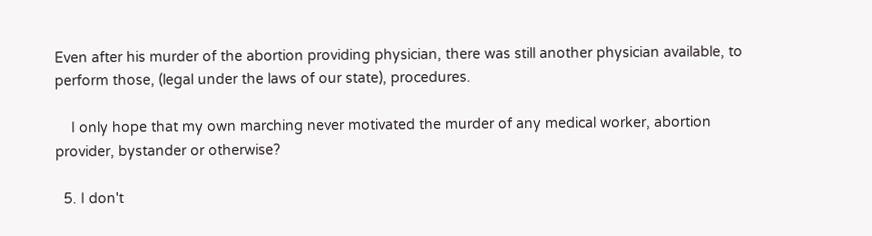Even after his murder of the abortion providing physician, there was still another physician available, to perform those, (legal under the laws of our state), procedures.

    I only hope that my own marching never motivated the murder of any medical worker, abortion provider, bystander or otherwise?

  5. I don't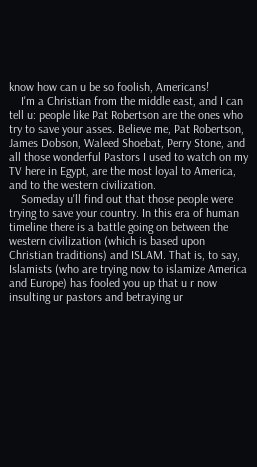know how can u be so foolish, Americans!
    I'm a Christian from the middle east, and I can tell u: people like Pat Robertson are the ones who try to save your asses. Believe me, Pat Robertson, James Dobson, Waleed Shoebat, Perry Stone, and all those wonderful Pastors I used to watch on my TV here in Egypt, are the most loyal to America, and to the western civilization.
    Someday u'll find out that those people were trying to save your country. In this era of human timeline there is a battle going on between the western civilization (which is based upon Christian traditions) and ISLAM. That is, to say, Islamists (who are trying now to islamize America and Europe) has fooled you up that u r now insulting ur pastors and betraying ur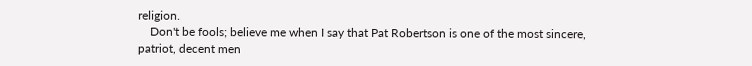religion.
    Don't be fools; believe me when I say that Pat Robertson is one of the most sincere, patriot, decent men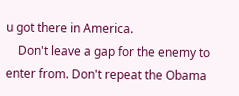u got there in America.
    Don't leave a gap for the enemy to enter from. Don't repeat the Obama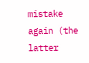mistake again (the latter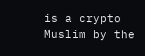is a crypto Muslim by the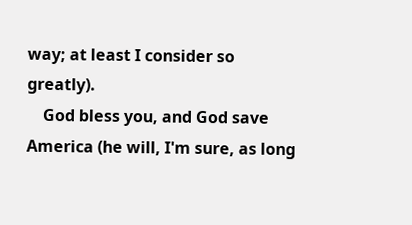way; at least I consider so greatly).
    God bless you, and God save America (he will, I'm sure, as long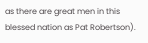as there are great men in this blessed nation as Pat Robertson).